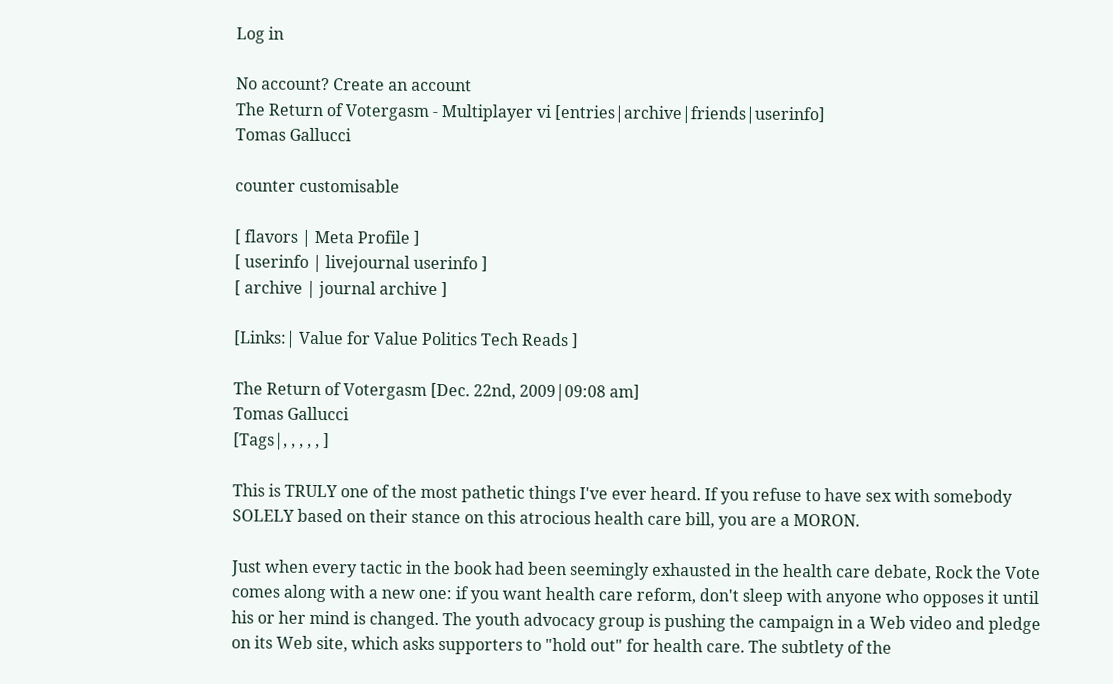Log in

No account? Create an account
The Return of Votergasm - Multiplayer vi [entries|archive|friends|userinfo]
Tomas Gallucci

counter customisable

[ flavors | Meta Profile ]
[ userinfo | livejournal userinfo ]
[ archive | journal archive ]

[Links:| Value for Value Politics Tech Reads ]

The Return of Votergasm [Dec. 22nd, 2009|09:08 am]
Tomas Gallucci
[Tags|, , , , , ]

This is TRULY one of the most pathetic things I've ever heard. If you refuse to have sex with somebody SOLELY based on their stance on this atrocious health care bill, you are a MORON.

Just when every tactic in the book had been seemingly exhausted in the health care debate, Rock the Vote comes along with a new one: if you want health care reform, don't sleep with anyone who opposes it until his or her mind is changed. The youth advocacy group is pushing the campaign in a Web video and pledge on its Web site, which asks supporters to "hold out" for health care. The subtlety of the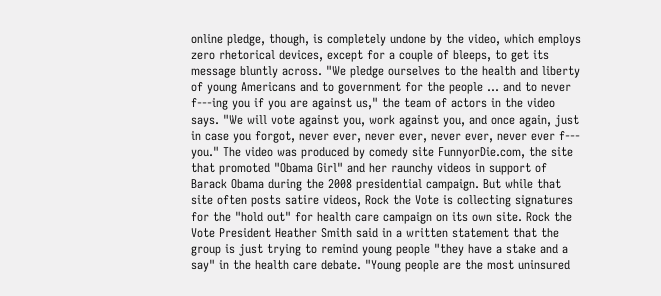online pledge, though, is completely undone by the video, which employs zero rhetorical devices, except for a couple of bleeps, to get its message bluntly across. "We pledge ourselves to the health and liberty of young Americans and to government for the people ... and to never f---ing you if you are against us," the team of actors in the video says. "We will vote against you, work against you, and once again, just in case you forgot, never ever, never ever, never ever, never ever f--- you." The video was produced by comedy site FunnyorDie.com, the site that promoted "Obama Girl" and her raunchy videos in support of Barack Obama during the 2008 presidential campaign. But while that site often posts satire videos, Rock the Vote is collecting signatures for the "hold out" for health care campaign on its own site. Rock the Vote President Heather Smith said in a written statement that the group is just trying to remind young people "they have a stake and a say" in the health care debate. "Young people are the most uninsured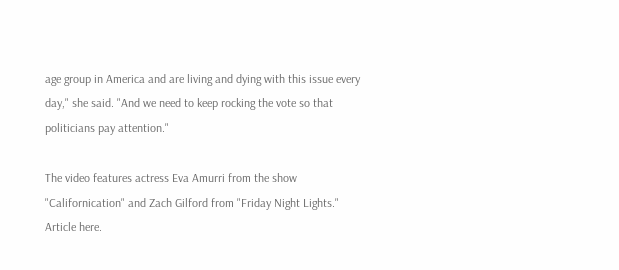age group in America and are living and dying with this issue every day," she said. "And we need to keep rocking the vote so that politicians pay attention."

The video features actress Eva Amurri from the show "Californication" and Zach Gilford from "Friday Night Lights." Article here.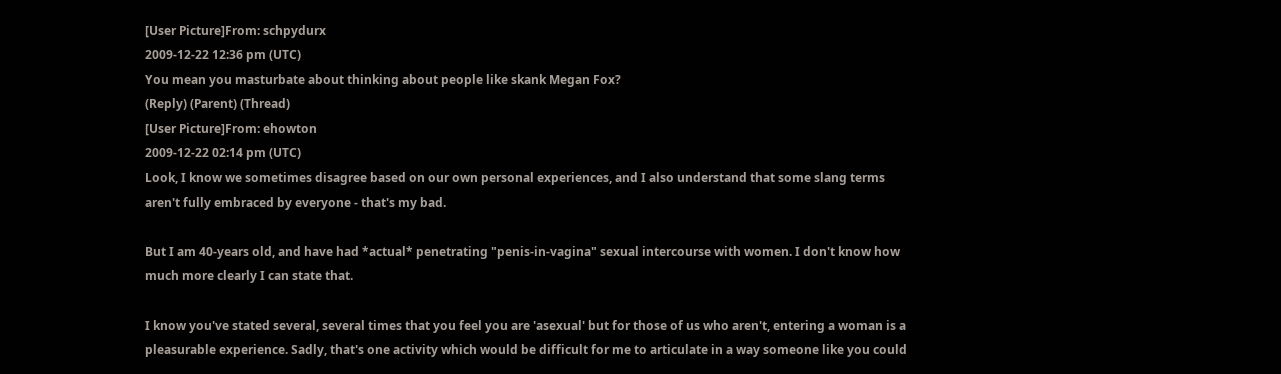[User Picture]From: schpydurx
2009-12-22 12:36 pm (UTC)
You mean you masturbate about thinking about people like skank Megan Fox?
(Reply) (Parent) (Thread)
[User Picture]From: ehowton
2009-12-22 02:14 pm (UTC)
Look, I know we sometimes disagree based on our own personal experiences, and I also understand that some slang terms aren't fully embraced by everyone - that's my bad.

But I am 40-years old, and have had *actual* penetrating "penis-in-vagina" sexual intercourse with women. I don't know how much more clearly I can state that.

I know you've stated several, several times that you feel you are 'asexual' but for those of us who aren't, entering a woman is a pleasurable experience. Sadly, that's one activity which would be difficult for me to articulate in a way someone like you could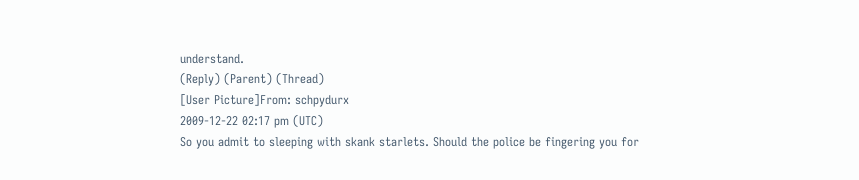understand.
(Reply) (Parent) (Thread)
[User Picture]From: schpydurx
2009-12-22 02:17 pm (UTC)
So you admit to sleeping with skank starlets. Should the police be fingering you for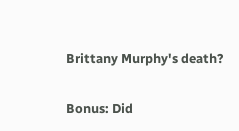Brittany Murphy's death?

Bonus: Did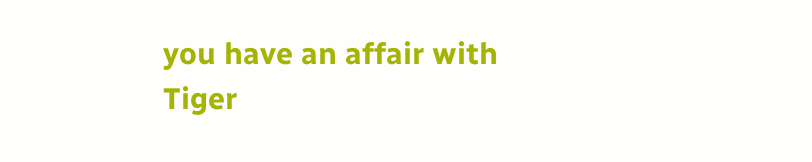you have an affair with Tiger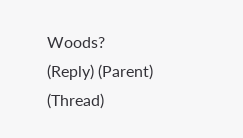Woods?
(Reply) (Parent) (Thread)